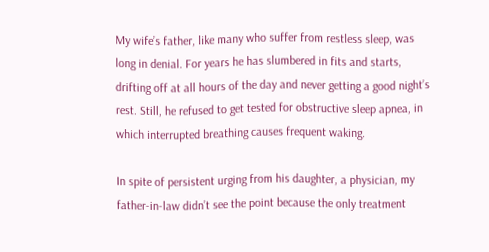My wife’s father, like many who suffer from restless sleep, was long in denial. For years he has slumbered in fits and starts, drifting off at all hours of the day and never getting a good night’s rest. Still, he refused to get tested for obstructive sleep apnea, in which interrupted breathing causes frequent waking.

In spite of persistent urging from his daughter, a physician, my father-in-law didn’t see the point because the only treatment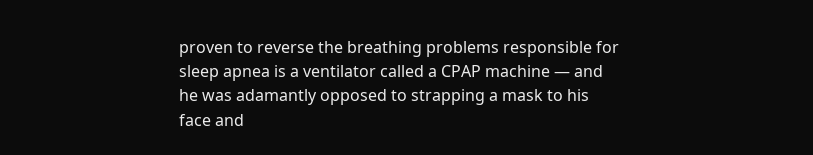proven to reverse the breathing problems responsible for sleep apnea is a ventilator called a CPAP machine — and he was adamantly opposed to strapping a mask to his face and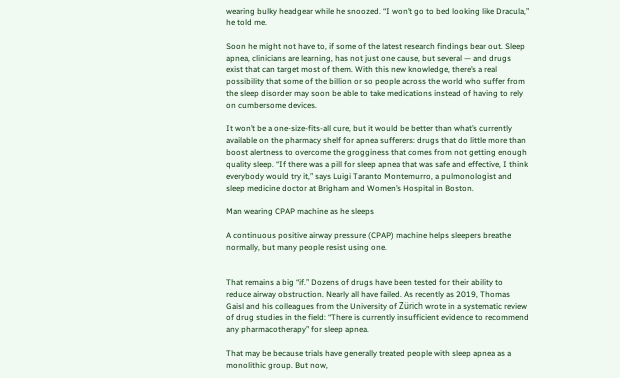wearing bulky headgear while he snoozed. “I won’t go to bed looking like Dracula,” he told me.

Soon he might not have to, if some of the latest research findings bear out. Sleep apnea, clinicians are learning, has not just one cause, but several — and drugs exist that can target most of them. With this new knowledge, there’s a real possibility that some of the billion or so people across the world who suffer from the sleep disorder may soon be able to take medications instead of having to rely on cumbersome devices.

It won’t be a one-size-fits-all cure, but it would be better than what’s currently available on the pharmacy shelf for apnea sufferers: drugs that do little more than boost alertness to overcome the grogginess that comes from not getting enough quality sleep. “If there was a pill for sleep apnea that was safe and effective, I think everybody would try it,” says Luigi Taranto Montemurro, a pulmonologist and sleep medicine doctor at Brigham and Women’s Hospital in Boston.

Man wearing CPAP machine as he sleeps

A continuous positive airway pressure (CPAP) machine helps sleepers breathe normally, but many people resist using one.


That remains a big “if.” Dozens of drugs have been tested for their ability to reduce airway obstruction. Nearly all have failed. As recently as 2019, Thomas Gaisl and his colleagues from the University of Zürich wrote in a systematic review of drug studies in the field: “There is currently insufficient evidence to recommend any pharmacotherapy” for sleep apnea.

That may be because trials have generally treated people with sleep apnea as a monolithic group. But now,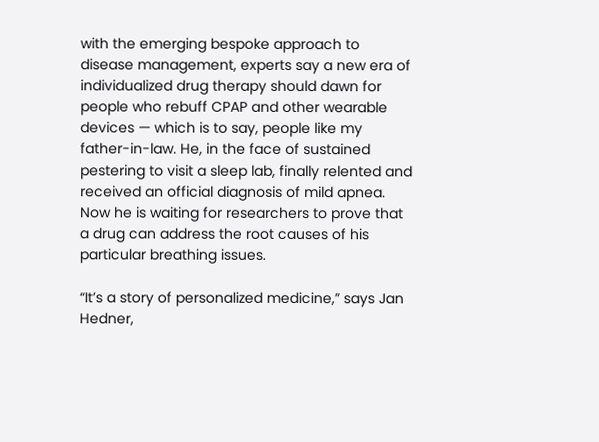with the emerging bespoke approach to disease management, experts say a new era of individualized drug therapy should dawn for people who rebuff CPAP and other wearable devices — which is to say, people like my father-in-law. He, in the face of sustained pestering to visit a sleep lab, finally relented and received an official diagnosis of mild apnea. Now he is waiting for researchers to prove that a drug can address the root causes of his particular breathing issues.

“It’s a story of personalized medicine,” says Jan Hedner,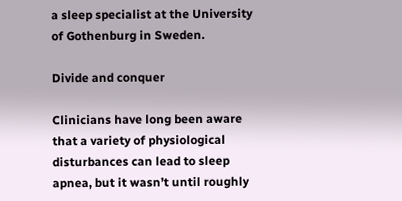a sleep specialist at the University of Gothenburg in Sweden.

Divide and conquer

Clinicians have long been aware that a variety of physiological disturbances can lead to sleep apnea, but it wasn’t until roughly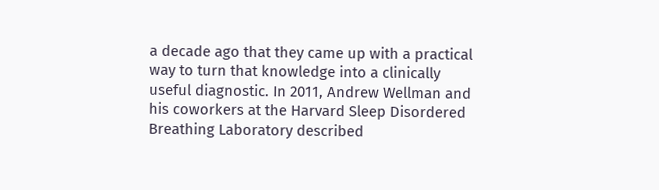a decade ago that they came up with a practical way to turn that knowledge into a clinically useful diagnostic. In 2011, Andrew Wellman and his coworkers at the Harvard Sleep Disordered Breathing Laboratory described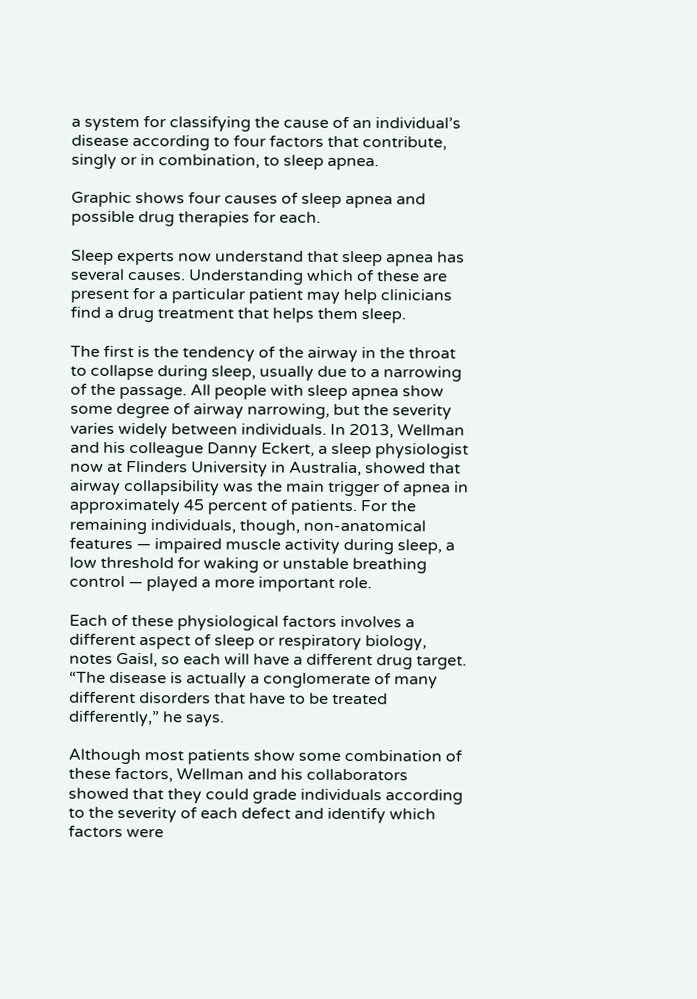a system for classifying the cause of an individual’s disease according to four factors that contribute, singly or in combination, to sleep apnea.

Graphic shows four causes of sleep apnea and possible drug therapies for each.

Sleep experts now understand that sleep apnea has several causes. Understanding which of these are present for a particular patient may help clinicians find a drug treatment that helps them sleep.

The first is the tendency of the airway in the throat to collapse during sleep, usually due to a narrowing of the passage. All people with sleep apnea show some degree of airway narrowing, but the severity varies widely between individuals. In 2013, Wellman and his colleague Danny Eckert, a sleep physiologist now at Flinders University in Australia, showed that airway collapsibility was the main trigger of apnea in approximately 45 percent of patients. For the remaining individuals, though, non-anatomical features — impaired muscle activity during sleep, a low threshold for waking or unstable breathing control — played a more important role.

Each of these physiological factors involves a different aspect of sleep or respiratory biology, notes Gaisl, so each will have a different drug target. “The disease is actually a conglomerate of many different disorders that have to be treated differently,” he says.

Although most patients show some combination of these factors, Wellman and his collaborators showed that they could grade individuals according to the severity of each defect and identify which factors were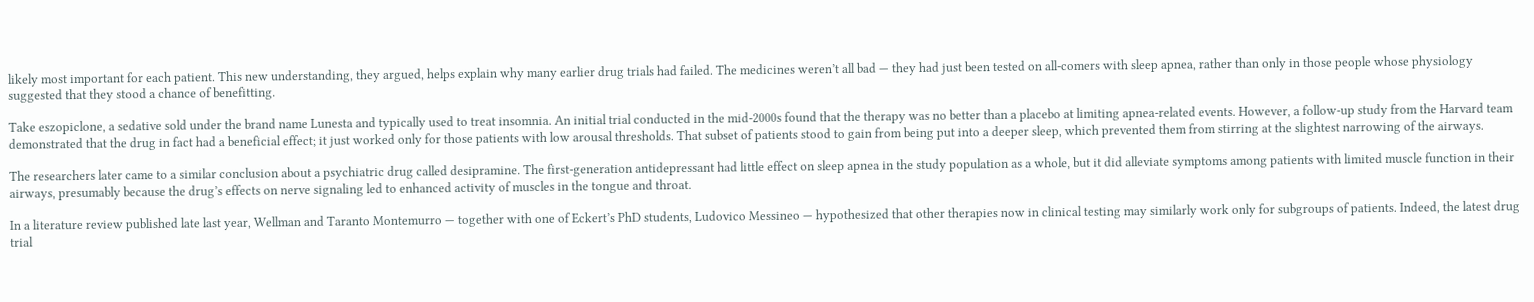likely most important for each patient. This new understanding, they argued, helps explain why many earlier drug trials had failed. The medicines weren’t all bad — they had just been tested on all-comers with sleep apnea, rather than only in those people whose physiology suggested that they stood a chance of benefitting.

Take eszopiclone, a sedative sold under the brand name Lunesta and typically used to treat insomnia. An initial trial conducted in the mid-2000s found that the therapy was no better than a placebo at limiting apnea-related events. However, a follow-up study from the Harvard team demonstrated that the drug in fact had a beneficial effect; it just worked only for those patients with low arousal thresholds. That subset of patients stood to gain from being put into a deeper sleep, which prevented them from stirring at the slightest narrowing of the airways.

The researchers later came to a similar conclusion about a psychiatric drug called desipramine. The first-generation antidepressant had little effect on sleep apnea in the study population as a whole, but it did alleviate symptoms among patients with limited muscle function in their airways, presumably because the drug’s effects on nerve signaling led to enhanced activity of muscles in the tongue and throat.

In a literature review published late last year, Wellman and Taranto Montemurro — together with one of Eckert’s PhD students, Ludovico Messineo — hypothesized that other therapies now in clinical testing may similarly work only for subgroups of patients. Indeed, the latest drug trial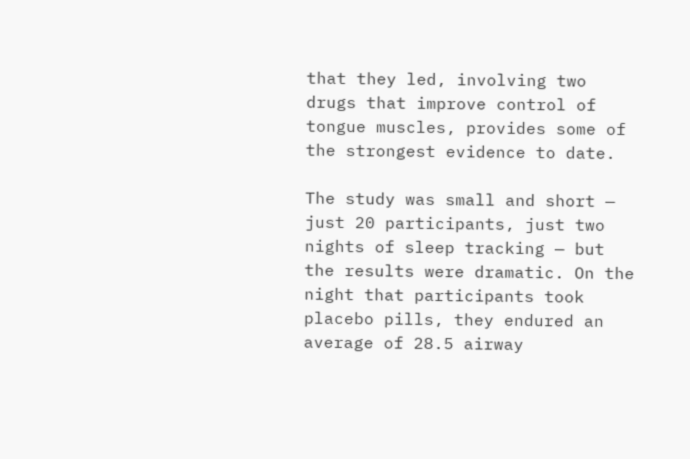that they led, involving two drugs that improve control of tongue muscles, provides some of the strongest evidence to date.

The study was small and short — just 20 participants, just two nights of sleep tracking — but the results were dramatic. On the night that participants took placebo pills, they endured an average of 28.5 airway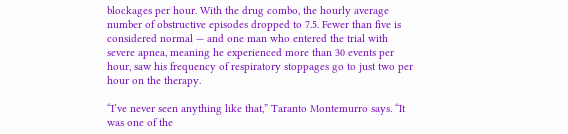blockages per hour. With the drug combo, the hourly average number of obstructive episodes dropped to 7.5. Fewer than five is considered normal — and one man who entered the trial with severe apnea, meaning he experienced more than 30 events per hour, saw his frequency of respiratory stoppages go to just two per hour on the therapy.

“I’ve never seen anything like that,” Taranto Montemurro says. “It was one of the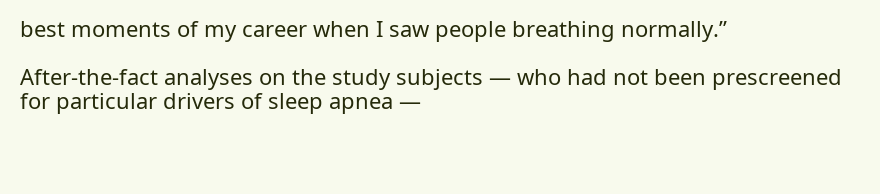best moments of my career when I saw people breathing normally.”

After-the-fact analyses on the study subjects — who had not been prescreened for particular drivers of sleep apnea —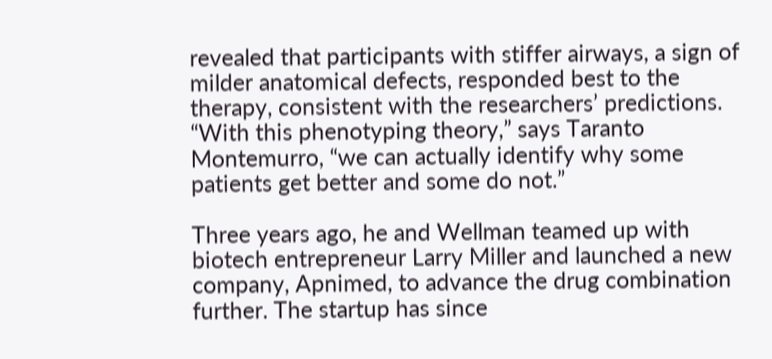revealed that participants with stiffer airways, a sign of milder anatomical defects, responded best to the therapy, consistent with the researchers’ predictions. “With this phenotyping theory,” says Taranto Montemurro, “we can actually identify why some patients get better and some do not.”

Three years ago, he and Wellman teamed up with biotech entrepreneur Larry Miller and launched a new company, Apnimed, to advance the drug combination further. The startup has since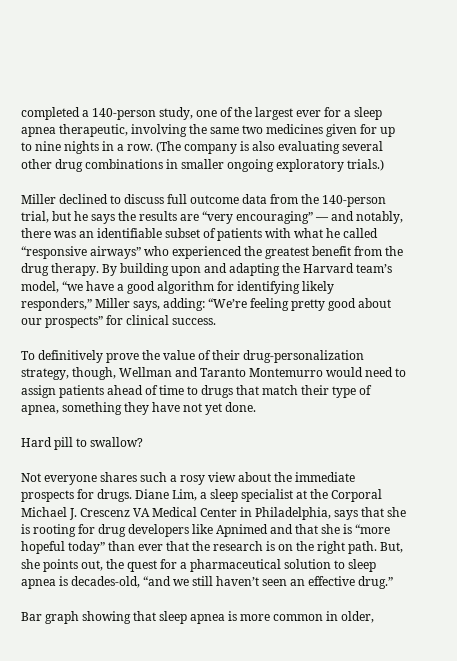completed a 140-person study, one of the largest ever for a sleep apnea therapeutic, involving the same two medicines given for up to nine nights in a row. (The company is also evaluating several other drug combinations in smaller ongoing exploratory trials.)

Miller declined to discuss full outcome data from the 140-person trial, but he says the results are “very encouraging” — and notably, there was an identifiable subset of patients with what he called “responsive airways” who experienced the greatest benefit from the drug therapy. By building upon and adapting the Harvard team’s model, “we have a good algorithm for identifying likely responders,” Miller says, adding: “We’re feeling pretty good about our prospects” for clinical success.

To definitively prove the value of their drug-personalization strategy, though, Wellman and Taranto Montemurro would need to assign patients ahead of time to drugs that match their type of apnea, something they have not yet done.

Hard pill to swallow?

Not everyone shares such a rosy view about the immediate prospects for drugs. Diane Lim, a sleep specialist at the Corporal Michael J. Crescenz VA Medical Center in Philadelphia, says that she is rooting for drug developers like Apnimed and that she is “more hopeful today” than ever that the research is on the right path. But, she points out, the quest for a pharmaceutical solution to sleep apnea is decades-old, “and we still haven’t seen an effective drug.”

Bar graph showing that sleep apnea is more common in older,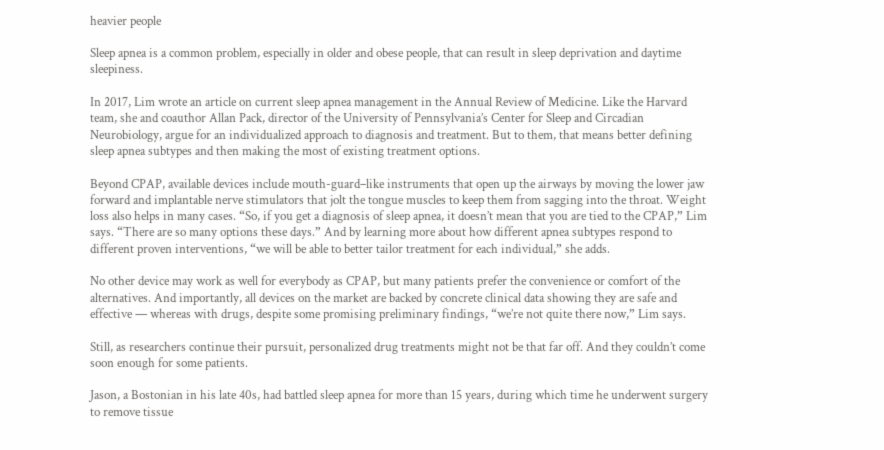heavier people

Sleep apnea is a common problem, especially in older and obese people, that can result in sleep deprivation and daytime sleepiness.

In 2017, Lim wrote an article on current sleep apnea management in the Annual Review of Medicine. Like the Harvard team, she and coauthor Allan Pack, director of the University of Pennsylvania’s Center for Sleep and Circadian Neurobiology, argue for an individualized approach to diagnosis and treatment. But to them, that means better defining sleep apnea subtypes and then making the most of existing treatment options.

Beyond CPAP, available devices include mouth-guard–like instruments that open up the airways by moving the lower jaw forward and implantable nerve stimulators that jolt the tongue muscles to keep them from sagging into the throat. Weight loss also helps in many cases. “So, if you get a diagnosis of sleep apnea, it doesn’t mean that you are tied to the CPAP,” Lim says. “There are so many options these days.” And by learning more about how different apnea subtypes respond to different proven interventions, “we will be able to better tailor treatment for each individual,” she adds.

No other device may work as well for everybody as CPAP, but many patients prefer the convenience or comfort of the alternatives. And importantly, all devices on the market are backed by concrete clinical data showing they are safe and effective — whereas with drugs, despite some promising preliminary findings, “we’re not quite there now,” Lim says.

Still, as researchers continue their pursuit, personalized drug treatments might not be that far off. And they couldn’t come soon enough for some patients.

Jason, a Bostonian in his late 40s, had battled sleep apnea for more than 15 years, during which time he underwent surgery to remove tissue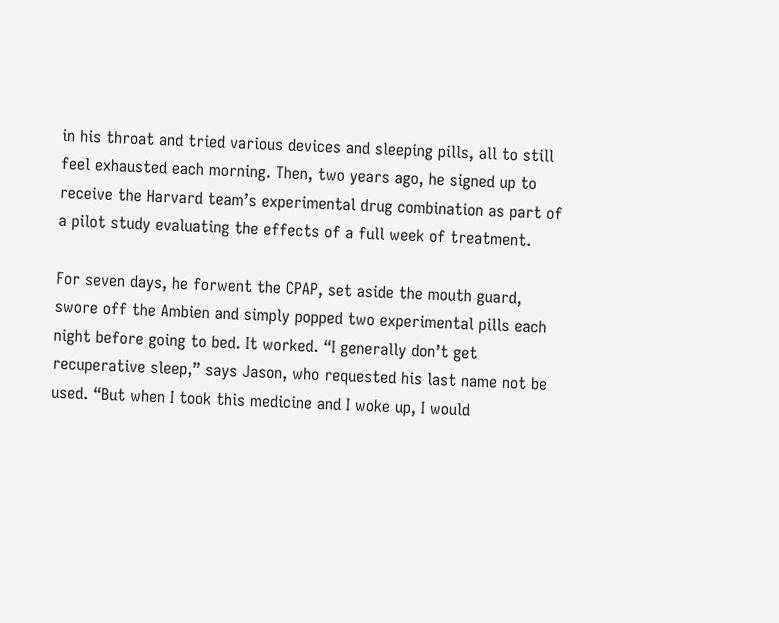in his throat and tried various devices and sleeping pills, all to still feel exhausted each morning. Then, two years ago, he signed up to receive the Harvard team’s experimental drug combination as part of a pilot study evaluating the effects of a full week of treatment.

For seven days, he forwent the CPAP, set aside the mouth guard, swore off the Ambien and simply popped two experimental pills each night before going to bed. It worked. “I generally don’t get recuperative sleep,” says Jason, who requested his last name not be used. “But when I took this medicine and I woke up, I would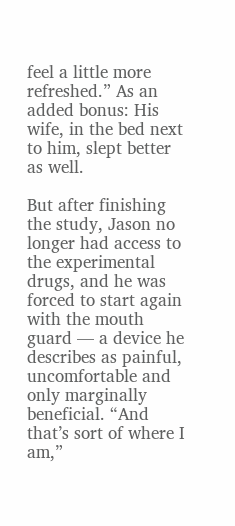feel a little more refreshed.” As an added bonus: His wife, in the bed next to him, slept better as well.

But after finishing the study, Jason no longer had access to the experimental drugs, and he was forced to start again with the mouth guard — a device he describes as painful, uncomfortable and only marginally beneficial. “And that’s sort of where I am,”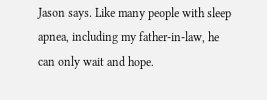Jason says. Like many people with sleep apnea, including my father-in-law, he can only wait and hope.